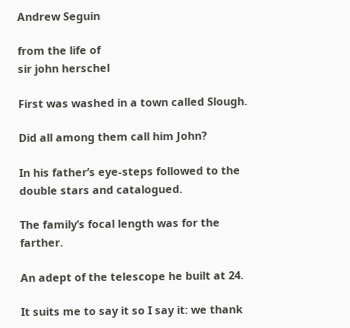Andrew Seguin

from the life of
sir john herschel

First was washed in a town called Slough.

Did all among them call him John?

In his father’s eye-steps followed to the double stars and catalogued.

The family’s focal length was for the farther.

An adept of the telescope he built at 24.

It suits me to say it so I say it: we thank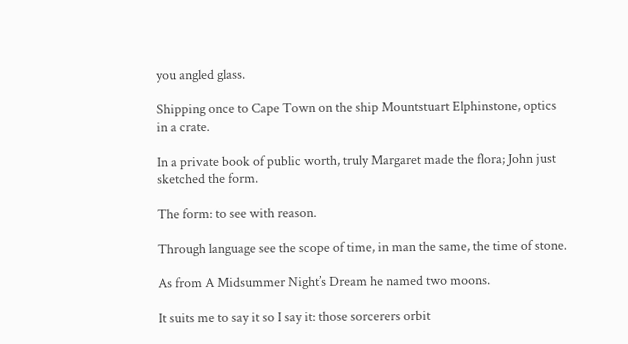you angled glass.

Shipping once to Cape Town on the ship Mountstuart Elphinstone, optics
in a crate.

In a private book of public worth, truly Margaret made the flora; John just
sketched the form.

The form: to see with reason.

Through language see the scope of time, in man the same, the time of stone.

As from A Midsummer Night’s Dream he named two moons.

It suits me to say it so I say it: those sorcerers orbit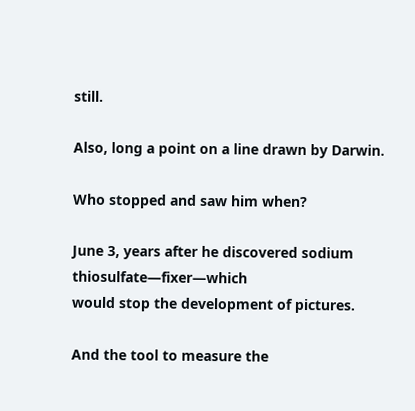still.

Also, long a point on a line drawn by Darwin.

Who stopped and saw him when?

June 3, years after he discovered sodium thiosulfate—fixer—which
would stop the development of pictures.

And the tool to measure the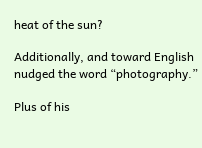heat of the sun?

Additionally, and toward English nudged the word “photography.”

Plus of his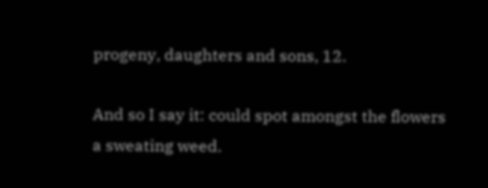progeny, daughters and sons, 12.

And so I say it: could spot amongst the flowers a sweating weed.